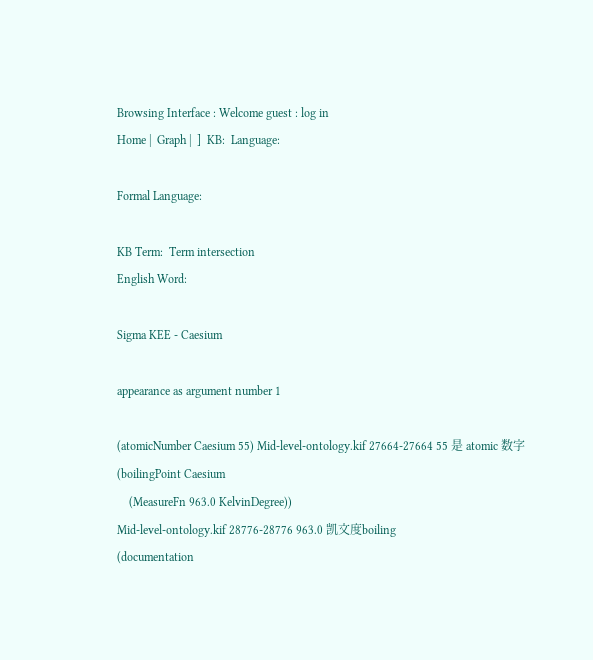Browsing Interface : Welcome guest : log in
Home |  Graph |  ]  KB:  Language:

Formal Language:

KB Term:  Term intersection
English Word:

Sigma KEE - Caesium

appearance as argument number 1

(atomicNumber Caesium 55) Mid-level-ontology.kif 27664-27664 55 是 atomic 数字
(boilingPoint Caesium
    (MeasureFn 963.0 KelvinDegree))
Mid-level-ontology.kif 28776-28776 963.0 凯文度boiling
(documentation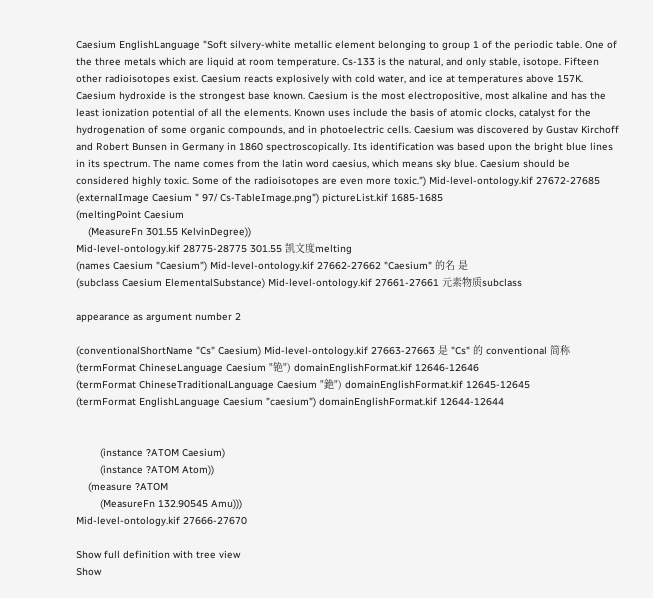Caesium EnglishLanguage "Soft silvery-white metallic element belonging to group 1 of the periodic table. One of the three metals which are liquid at room temperature. Cs-133 is the natural, and only stable, isotope. Fifteen other radioisotopes exist. Caesium reacts explosively with cold water, and ice at temperatures above 157K. Caesium hydroxide is the strongest base known. Caesium is the most electropositive, most alkaline and has the least ionization potential of all the elements. Known uses include the basis of atomic clocks, catalyst for the hydrogenation of some organic compounds, and in photoelectric cells. Caesium was discovered by Gustav Kirchoff and Robert Bunsen in Germany in 1860 spectroscopically. Its identification was based upon the bright blue lines in its spectrum. The name comes from the latin word caesius, which means sky blue. Caesium should be considered highly toxic. Some of the radioisotopes are even more toxic.") Mid-level-ontology.kif 27672-27685
(externalImage Caesium " 97/ Cs-TableImage.png") pictureList.kif 1685-1685
(meltingPoint Caesium
    (MeasureFn 301.55 KelvinDegree))
Mid-level-ontology.kif 28775-28775 301.55 凯文度melting
(names Caesium "Caesium") Mid-level-ontology.kif 27662-27662 "Caesium" 的名 是
(subclass Caesium ElementalSubstance) Mid-level-ontology.kif 27661-27661 元素物质subclass

appearance as argument number 2

(conventionalShortName "Cs" Caesium) Mid-level-ontology.kif 27663-27663 是 "Cs" 的 conventional 简称
(termFormat ChineseLanguage Caesium "铯") domainEnglishFormat.kif 12646-12646
(termFormat ChineseTraditionalLanguage Caesium "銫") domainEnglishFormat.kif 12645-12645
(termFormat EnglishLanguage Caesium "caesium") domainEnglishFormat.kif 12644-12644


        (instance ?ATOM Caesium)
        (instance ?ATOM Atom))
    (measure ?ATOM
        (MeasureFn 132.90545 Amu)))
Mid-level-ontology.kif 27666-27670

Show full definition with tree view
Show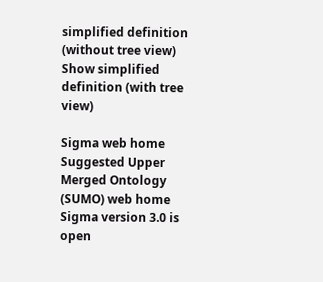simplified definition (without tree view)
Show simplified definition (with tree view)

Sigma web home      Suggested Upper Merged Ontology (SUMO) web home
Sigma version 3.0 is open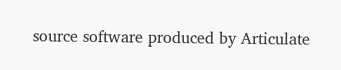source software produced by Articulate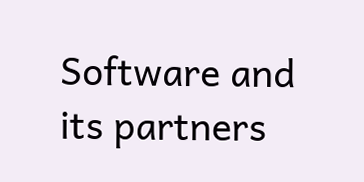Software and its partners